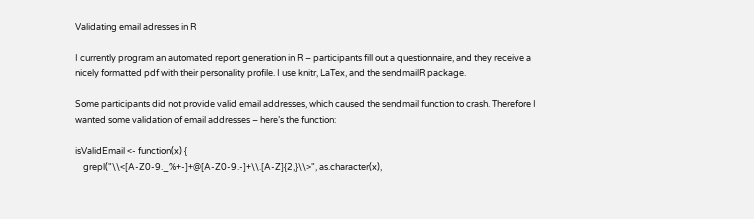Validating email adresses in R

I currently program an automated report generation in R – participants fill out a questionnaire, and they receive a nicely formatted pdf with their personality profile. I use knitr, LaTex, and the sendmailR package.

Some participants did not provide valid email addresses, which caused the sendmail function to crash. Therefore I wanted some validation of email addresses – here’s the function:

isValidEmail <- function(x) {
    grepl("\\<[A-Z0-9._%+-]+@[A-Z0-9.-]+\\.[A-Z]{2,}\\>", as.character(x),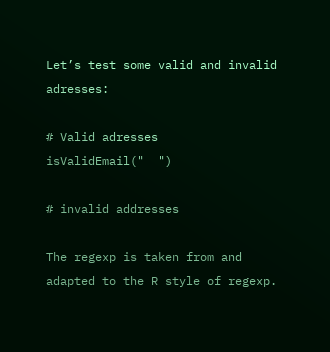Let’s test some valid and invalid adresses:

# Valid adresses
isValidEmail("  ")

# invalid addresses

The regexp is taken from and adapted to the R style of regexp.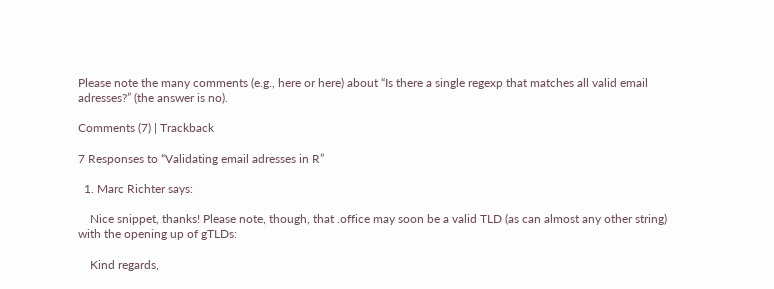Please note the many comments (e.g., here or here) about “Is there a single regexp that matches all valid email adresses?” (the answer is no).

Comments (7) | Trackback

7 Responses to “Validating email adresses in R”

  1. Marc Richter says:

    Nice snippet, thanks! Please note, though, that .office may soon be a valid TLD (as can almost any other string) with the opening up of gTLDs:

    Kind regards,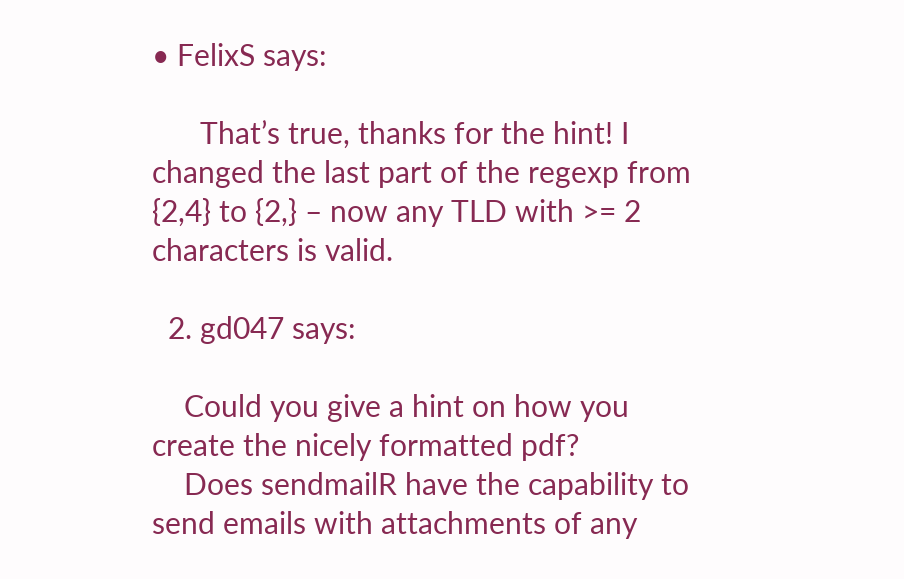• FelixS says:

      That’s true, thanks for the hint! I changed the last part of the regexp from {2,4} to {2,} – now any TLD with >= 2 characters is valid.

  2. gd047 says:

    Could you give a hint on how you create the nicely formatted pdf?
    Does sendmailR have the capability to send emails with attachments of any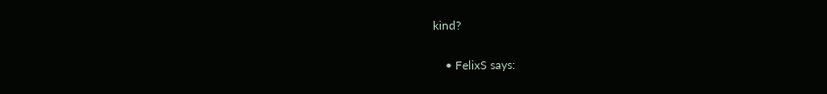kind?

    • FelixS says: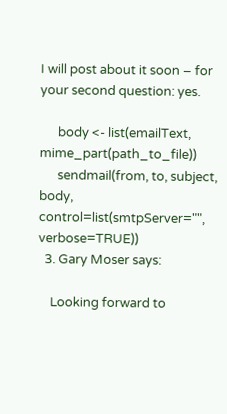I will post about it soon – for your second question: yes.

      body <- list(emailText, mime_part(path_to_file))
      sendmail(from, to, subject, body, control=list(smtpServer="", verbose=TRUE))
  3. Gary Moser says:

    Looking forward to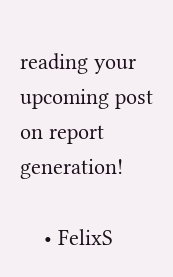reading your upcoming post on report generation!

    • FelixS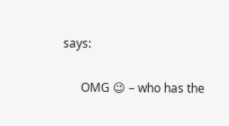says:

      OMG 😉 – who has the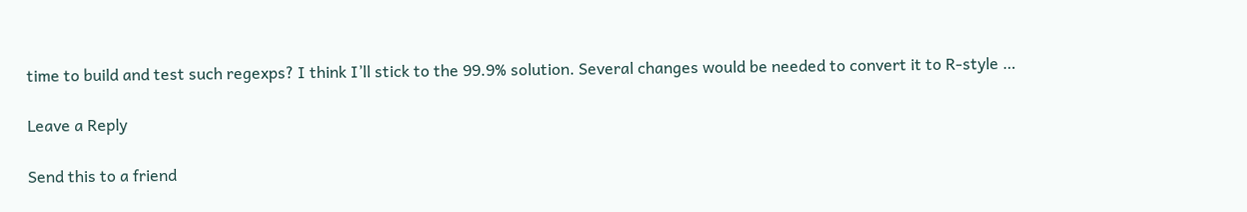time to build and test such regexps? I think I’ll stick to the 99.9% solution. Several changes would be needed to convert it to R-style …

Leave a Reply

Send this to a friend